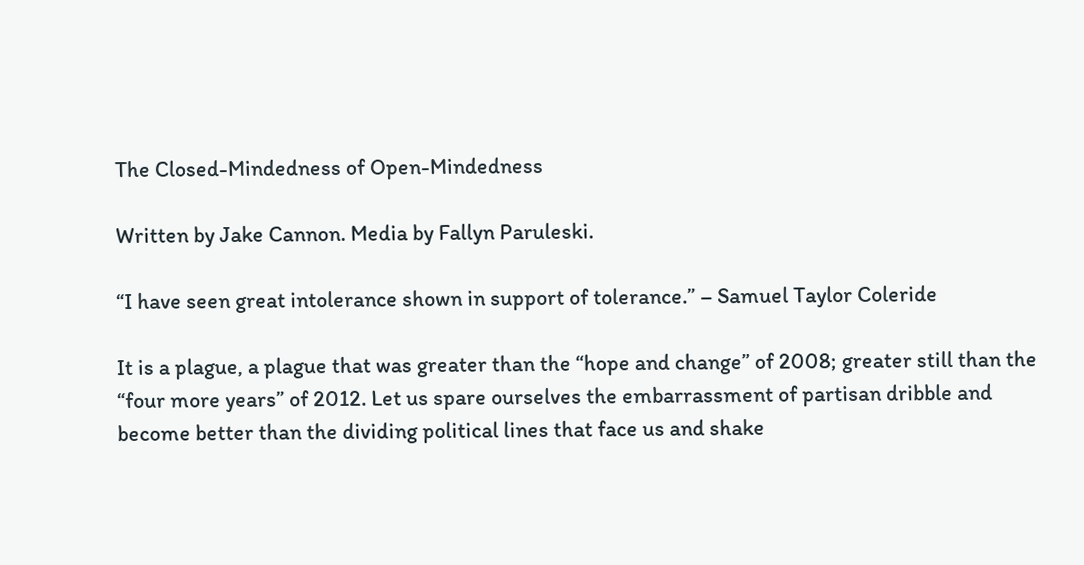The Closed-Mindedness of Open-Mindedness

Written by Jake Cannon. Media by Fallyn Paruleski.

“I have seen great intolerance shown in support of tolerance.” – Samuel Taylor Coleride

It is a plague, a plague that was greater than the “hope and change” of 2008; greater still than the “four more years” of 2012. Let us spare ourselves the embarrassment of partisan dribble and become better than the dividing political lines that face us and shake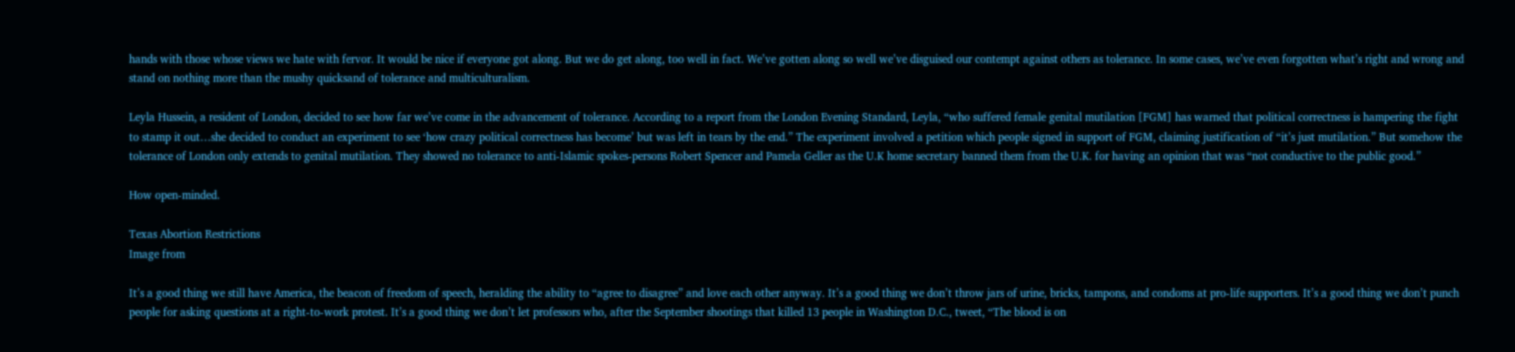hands with those whose views we hate with fervor. It would be nice if everyone got along. But we do get along, too well in fact. We’ve gotten along so well we’ve disguised our contempt against others as tolerance. In some cases, we’ve even forgotten what’s right and wrong and stand on nothing more than the mushy quicksand of tolerance and multiculturalism.

Leyla Hussein, a resident of London, decided to see how far we’ve come in the advancement of tolerance. According to a report from the London Evening Standard, Leyla, “who suffered female genital mutilation [FGM] has warned that political correctness is hampering the fight to stamp it out…she decided to conduct an experiment to see ‘how crazy political correctness has become’ but was left in tears by the end.” The experiment involved a petition which people signed in support of FGM, claiming justification of “it’s just mutilation.” But somehow the tolerance of London only extends to genital mutilation. They showed no tolerance to anti-Islamic spokes-persons Robert Spencer and Pamela Geller as the U.K home secretary banned them from the U.K. for having an opinion that was “not conductive to the public good.”

How open-minded.

Texas Abortion Restrictions
Image from

It’s a good thing we still have America, the beacon of freedom of speech, heralding the ability to “agree to disagree” and love each other anyway. It’s a good thing we don’t throw jars of urine, bricks, tampons, and condoms at pro-life supporters. It’s a good thing we don’t punch people for asking questions at a right-to-work protest. It’s a good thing we don’t let professors who, after the September shootings that killed 13 people in Washington D.C., tweet, “The blood is on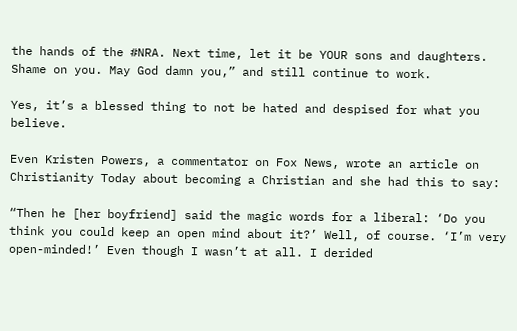the hands of the #NRA. Next time, let it be YOUR sons and daughters. Shame on you. May God damn you,” and still continue to work.

Yes, it’s a blessed thing to not be hated and despised for what you believe.

Even Kristen Powers, a commentator on Fox News, wrote an article on Christianity Today about becoming a Christian and she had this to say:

“Then he [her boyfriend] said the magic words for a liberal: ‘Do you think you could keep an open mind about it?’ Well, of course. ‘I’m very open-minded!’ Even though I wasn’t at all. I derided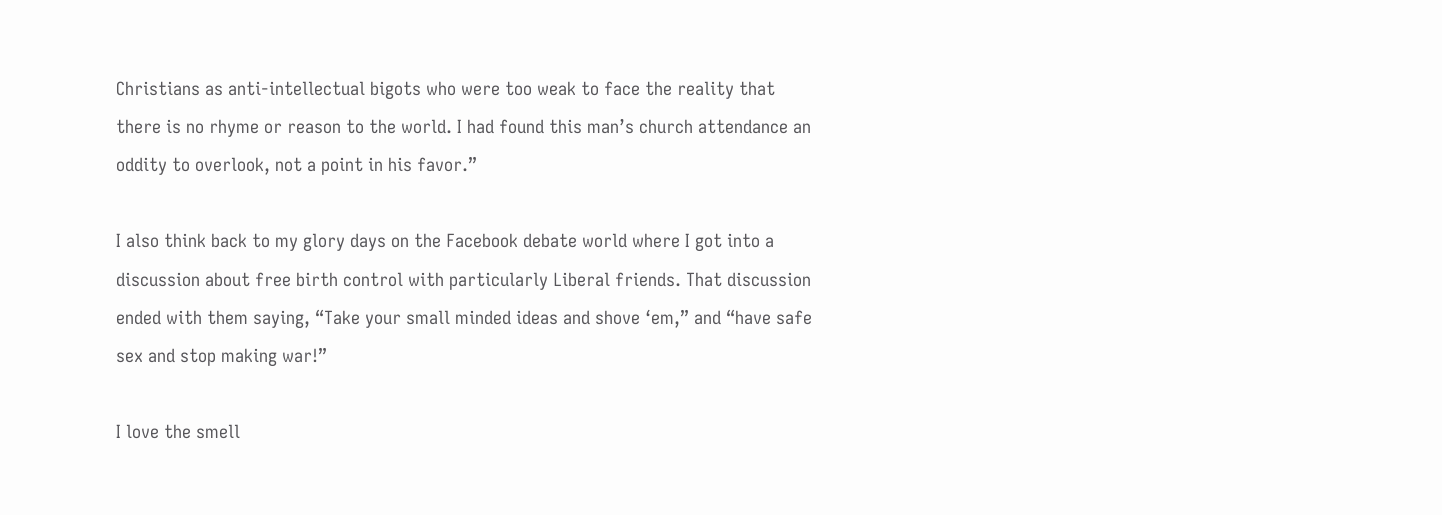Christians as anti-intellectual bigots who were too weak to face the reality that there is no rhyme or reason to the world. I had found this man’s church attendance an oddity to overlook, not a point in his favor.”

I also think back to my glory days on the Facebook debate world where I got into a discussion about free birth control with particularly Liberal friends. That discussion ended with them saying, “Take your small minded ideas and shove ‘em,” and “have safe sex and stop making war!”

I love the smell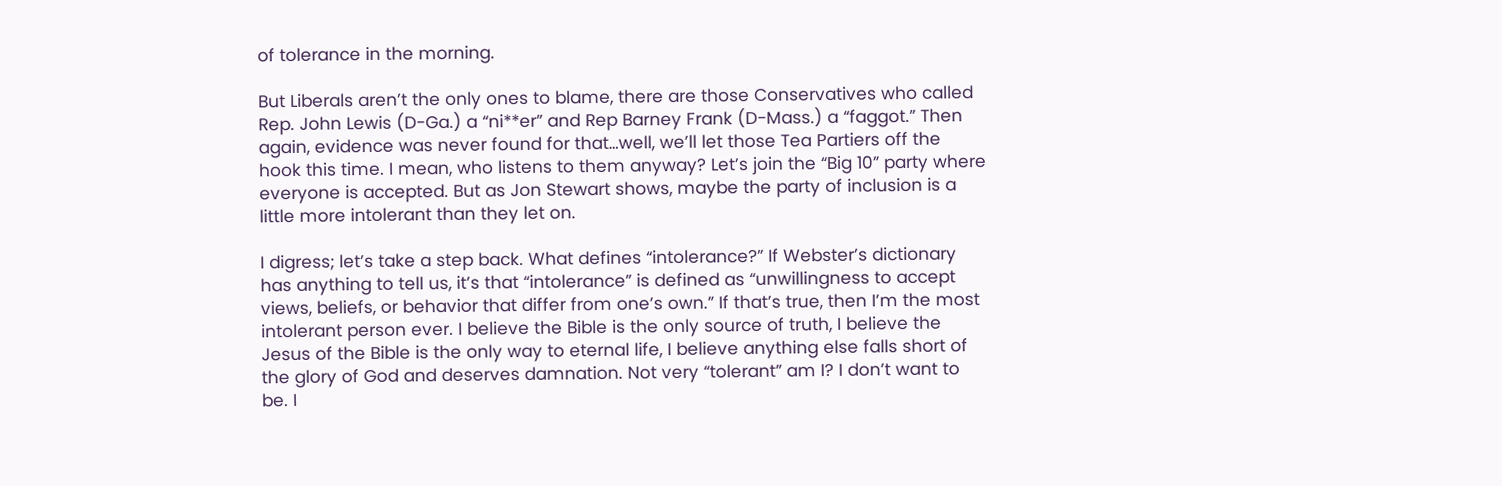of tolerance in the morning.

But Liberals aren’t the only ones to blame, there are those Conservatives who called Rep. John Lewis (D-Ga.) a “ni**er” and Rep Barney Frank (D-Mass.) a “faggot.” Then again, evidence was never found for that…well, we’ll let those Tea Partiers off the hook this time. I mean, who listens to them anyway? Let’s join the “Big 10” party where everyone is accepted. But as Jon Stewart shows, maybe the party of inclusion is a little more intolerant than they let on.

I digress; let’s take a step back. What defines “intolerance?” If Webster’s dictionary has anything to tell us, it’s that “intolerance” is defined as “unwillingness to accept views, beliefs, or behavior that differ from one’s own.” If that’s true, then I’m the most intolerant person ever. I believe the Bible is the only source of truth, I believe the Jesus of the Bible is the only way to eternal life, I believe anything else falls short of the glory of God and deserves damnation. Not very “tolerant” am I? I don’t want to be. I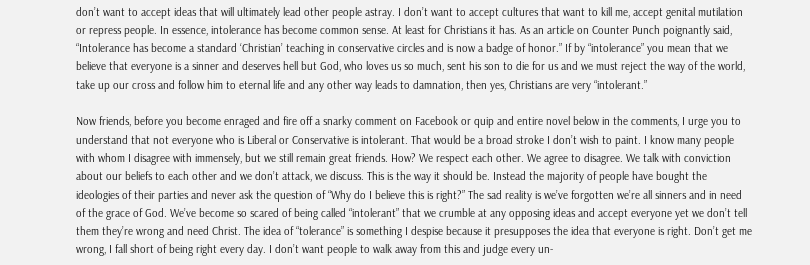don’t want to accept ideas that will ultimately lead other people astray. I don’t want to accept cultures that want to kill me, accept genital mutilation or repress people. In essence, intolerance has become common sense. At least for Christians it has. As an article on Counter Punch poignantly said, “Intolerance has become a standard ‘Christian’ teaching in conservative circles and is now a badge of honor.” If by “intolerance” you mean that we believe that everyone is a sinner and deserves hell but God, who loves us so much, sent his son to die for us and we must reject the way of the world, take up our cross and follow him to eternal life and any other way leads to damnation, then yes, Christians are very “intolerant.”

Now friends, before you become enraged and fire off a snarky comment on Facebook or quip and entire novel below in the comments, I urge you to understand that not everyone who is Liberal or Conservative is intolerant. That would be a broad stroke I don’t wish to paint. I know many people with whom I disagree with immensely, but we still remain great friends. How? We respect each other. We agree to disagree. We talk with conviction about our beliefs to each other and we don’t attack, we discuss. This is the way it should be. Instead the majority of people have bought the ideologies of their parties and never ask the question of “Why do I believe this is right?” The sad reality is we’ve forgotten we’re all sinners and in need of the grace of God. We’ve become so scared of being called “intolerant” that we crumble at any opposing ideas and accept everyone yet we don’t tell them they’re wrong and need Christ. The idea of “tolerance” is something I despise because it presupposes the idea that everyone is right. Don’t get me wrong, I fall short of being right every day. I don’t want people to walk away from this and judge every un-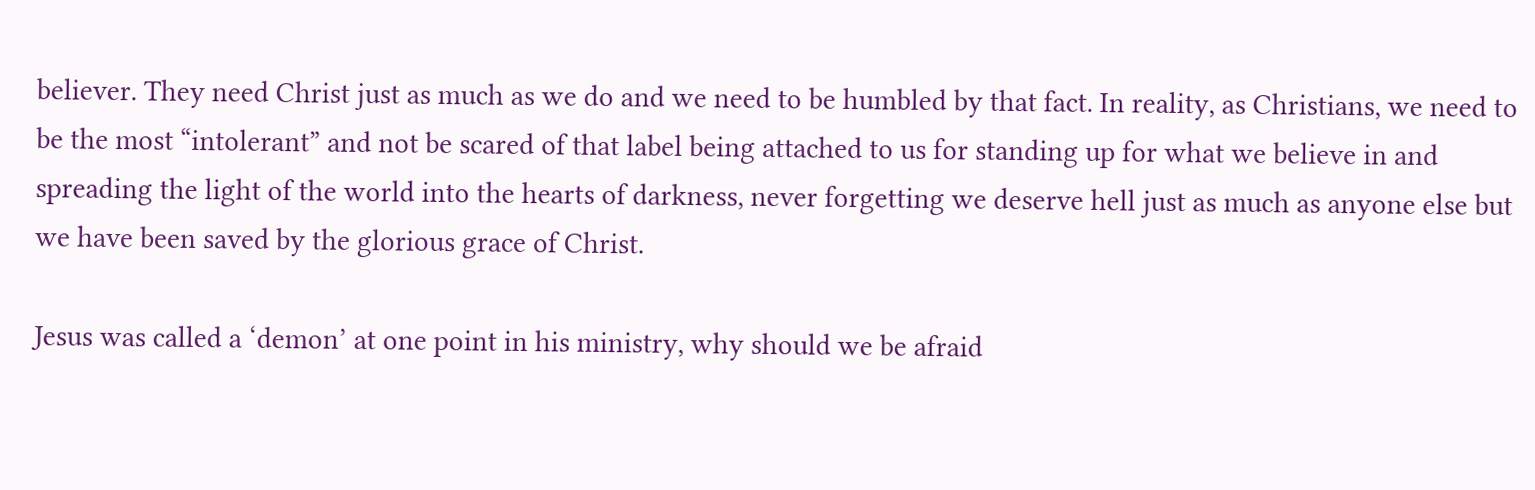believer. They need Christ just as much as we do and we need to be humbled by that fact. In reality, as Christians, we need to be the most “intolerant” and not be scared of that label being attached to us for standing up for what we believe in and spreading the light of the world into the hearts of darkness, never forgetting we deserve hell just as much as anyone else but we have been saved by the glorious grace of Christ.

Jesus was called a ‘demon’ at one point in his ministry, why should we be afraid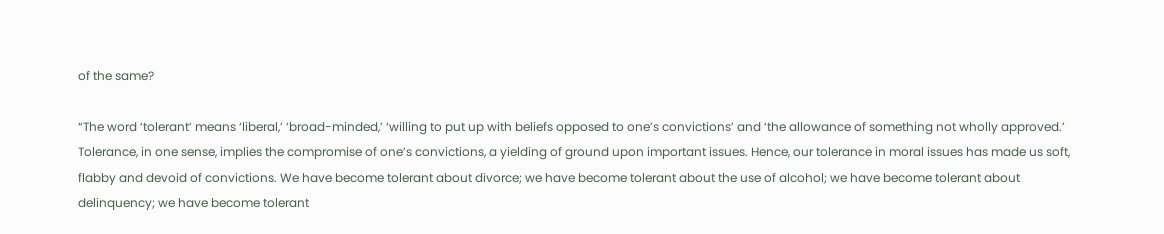of the same?

“The word ‘tolerant’ means ‘liberal,’ ‘broad-minded,’ ‘willing to put up with beliefs opposed to one’s convictions’ and ‘the allowance of something not wholly approved.’ Tolerance, in one sense, implies the compromise of one’s convictions, a yielding of ground upon important issues. Hence, our tolerance in moral issues has made us soft, flabby and devoid of convictions. We have become tolerant about divorce; we have become tolerant about the use of alcohol; we have become tolerant about delinquency; we have become tolerant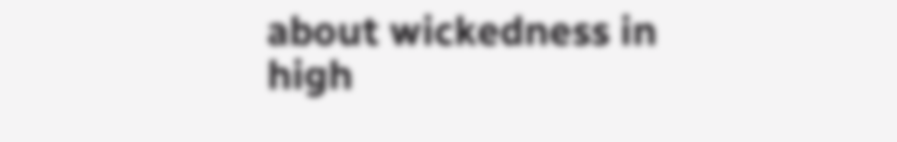about wickedness in high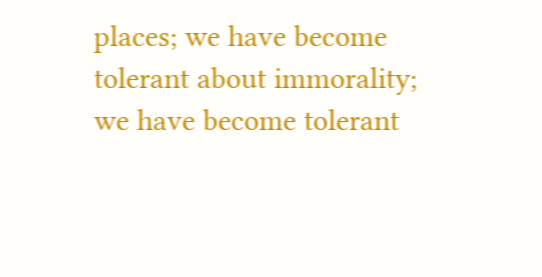places; we have become tolerant about immorality; we have become tolerant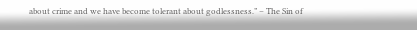about crime and we have become tolerant about godlessness.” – The Sin of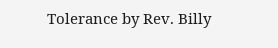Tolerance by Rev. Billy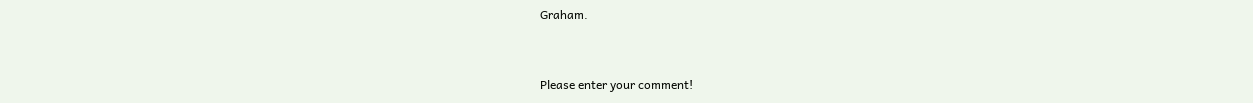Graham.


Please enter your comment!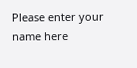Please enter your name here